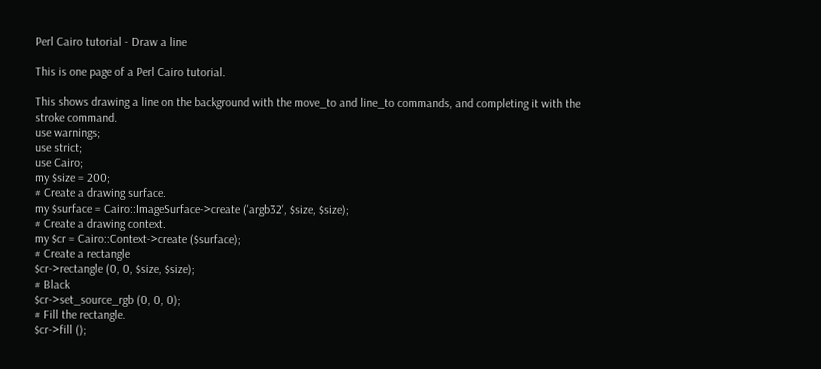Perl Cairo tutorial - Draw a line

This is one page of a Perl Cairo tutorial.

This shows drawing a line on the background with the move_to and line_to commands, and completing it with the stroke command.
use warnings;
use strict;
use Cairo;
my $size = 200;
# Create a drawing surface.
my $surface = Cairo::ImageSurface->create ('argb32', $size, $size);
# Create a drawing context.
my $cr = Cairo::Context->create ($surface);
# Create a rectangle
$cr->rectangle (0, 0, $size, $size);
# Black
$cr->set_source_rgb (0, 0, 0);
# Fill the rectangle.
$cr->fill ();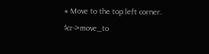# Move to the top left corner.
$cr->move_to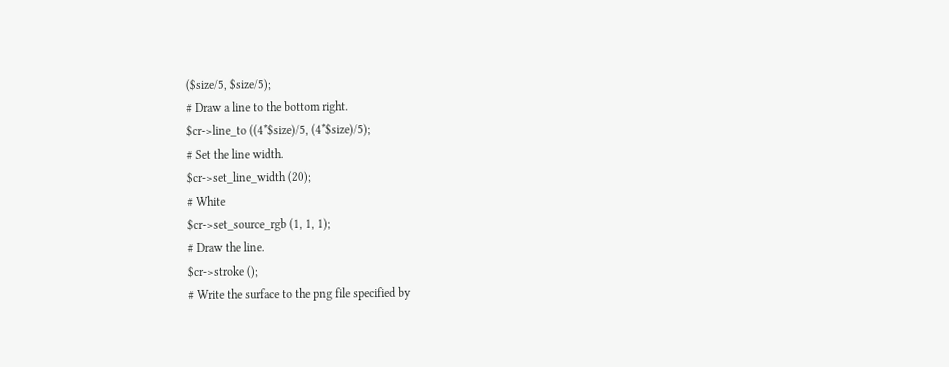($size/5, $size/5);
# Draw a line to the bottom right.
$cr->line_to ((4*$size)/5, (4*$size)/5);
# Set the line width.
$cr->set_line_width (20);
# White
$cr->set_source_rgb (1, 1, 1);
# Draw the line.
$cr->stroke ();
# Write the surface to the png file specified by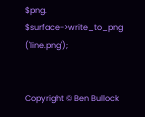$png.
$surface->write_to_png ('line.png');


Copyright © Ben Bullock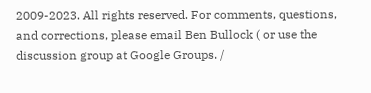2009-2023. All rights reserved. For comments, questions, and corrections, please email Ben Bullock ( or use the discussion group at Google Groups. /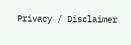Privacy / Disclaimer